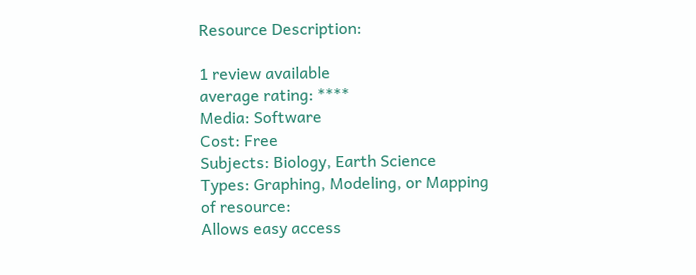Resource Description:

1 review available
average rating: ****
Media: Software
Cost: Free
Subjects: Biology, Earth Science
Types: Graphing, Modeling, or Mapping
of resource:
Allows easy access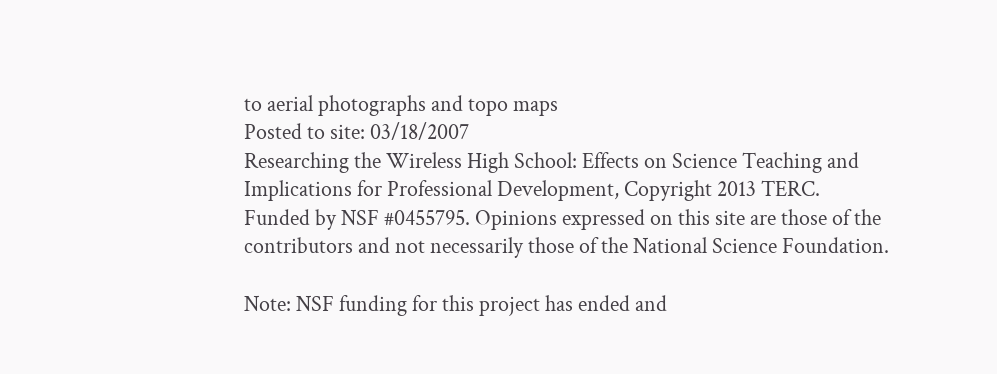to aerial photographs and topo maps
Posted to site: 03/18/2007
Researching the Wireless High School: Effects on Science Teaching and Implications for Professional Development, Copyright 2013 TERC.
Funded by NSF #0455795. Opinions expressed on this site are those of the contributors and not necessarily those of the National Science Foundation.

Note: NSF funding for this project has ended and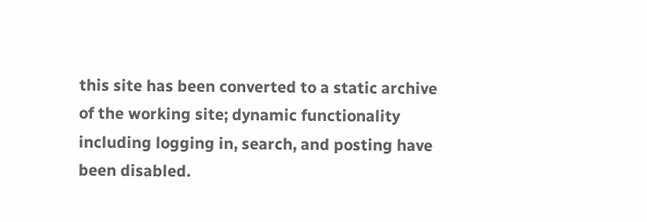this site has been converted to a static archive of the working site; dynamic functionality including logging in, search, and posting have been disabled.